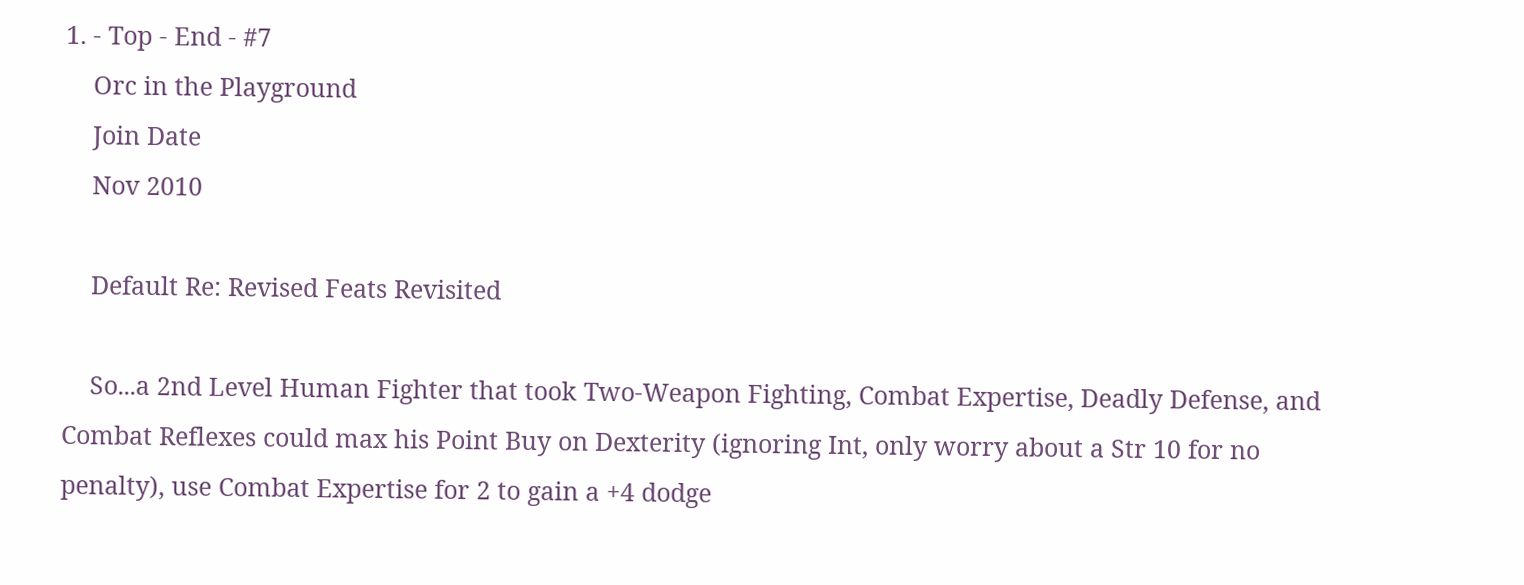1. - Top - End - #7
    Orc in the Playground
    Join Date
    Nov 2010

    Default Re: Revised Feats Revisited

    So...a 2nd Level Human Fighter that took Two-Weapon Fighting, Combat Expertise, Deadly Defense, and Combat Reflexes could max his Point Buy on Dexterity (ignoring Int, only worry about a Str 10 for no penalty), use Combat Expertise for 2 to gain a +4 dodge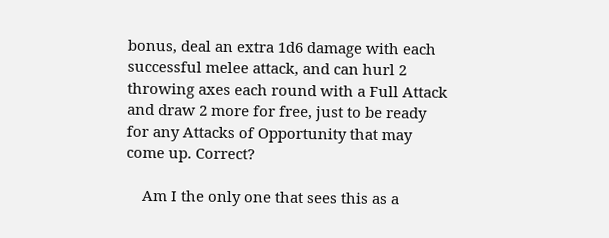bonus, deal an extra 1d6 damage with each successful melee attack, and can hurl 2 throwing axes each round with a Full Attack and draw 2 more for free, just to be ready for any Attacks of Opportunity that may come up. Correct?

    Am I the only one that sees this as a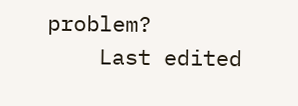problem?
    Last edited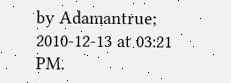by Adamantrue; 2010-12-13 at 03:21 PM.